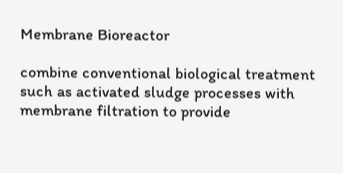Membrane Bioreactor

combine conventional biological treatment such as activated sludge processes with membrane filtration to provide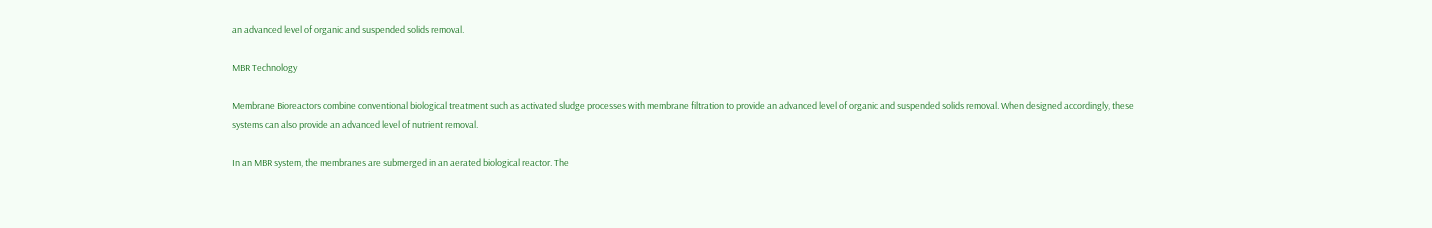an advanced level of organic and suspended solids removal.

MBR Technology

Membrane Bioreactors combine conventional biological treatment such as activated sludge processes with membrane filtration to provide an advanced level of organic and suspended solids removal. When designed accordingly, these systems can also provide an advanced level of nutrient removal.

In an MBR system, the membranes are submerged in an aerated biological reactor. The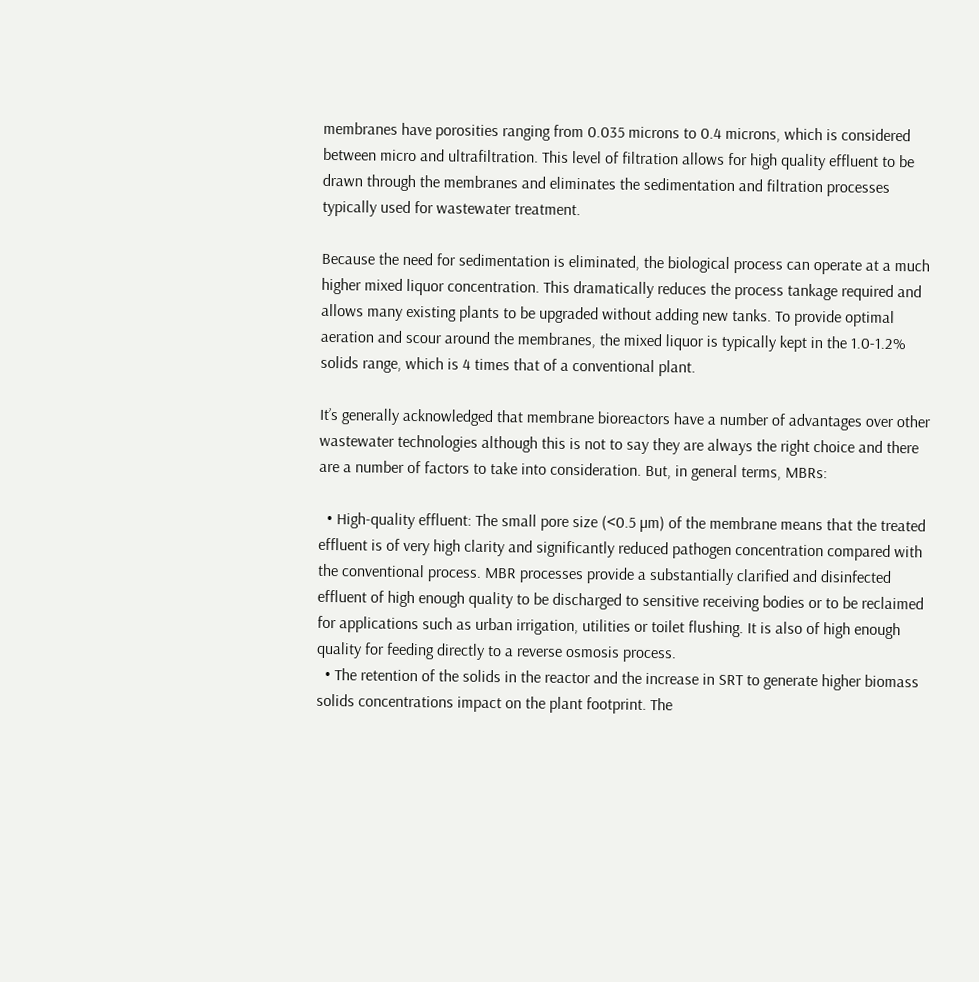membranes have porosities ranging from 0.035 microns to 0.4 microns, which is considered between micro and ultrafiltration. This level of filtration allows for high quality effluent to be drawn through the membranes and eliminates the sedimentation and filtration processes typically used for wastewater treatment.

Because the need for sedimentation is eliminated, the biological process can operate at a much higher mixed liquor concentration. This dramatically reduces the process tankage required and allows many existing plants to be upgraded without adding new tanks. To provide optimal aeration and scour around the membranes, the mixed liquor is typically kept in the 1.0-1.2% solids range, which is 4 times that of a conventional plant.

It’s generally acknowledged that membrane bioreactors have a number of advantages over other wastewater technologies although this is not to say they are always the right choice and there are a number of factors to take into consideration. But, in general terms, MBRs:

  • High-quality effluent: The small pore size (<0.5 µm) of the membrane means that the treated effluent is of very high clarity and significantly reduced pathogen concentration compared with the conventional process. MBR processes provide a substantially clarified and disinfected effluent of high enough quality to be discharged to sensitive receiving bodies or to be reclaimed for applications such as urban irrigation, utilities or toilet flushing. It is also of high enough quality for feeding directly to a reverse osmosis process.
  • The retention of the solids in the reactor and the increase in SRT to generate higher biomass solids concentrations impact on the plant footprint. The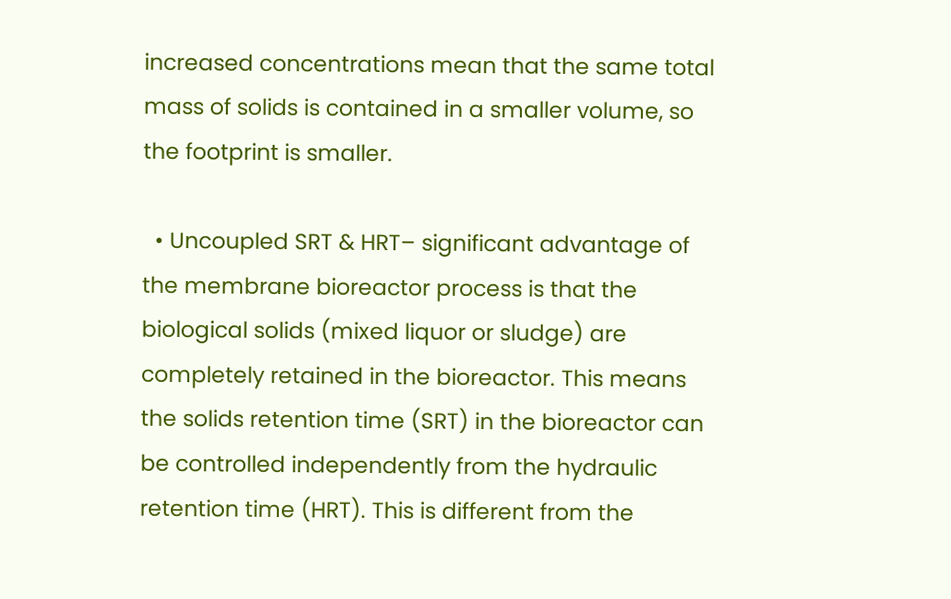increased concentrations mean that the same total mass of solids is contained in a smaller volume, so the footprint is smaller.

  • Uncoupled SRT & HRT– significant advantage of the membrane bioreactor process is that the biological solids (mixed liquor or sludge) are completely retained in the bioreactor. This means the solids retention time (SRT) in the bioreactor can be controlled independently from the hydraulic retention time (HRT). This is different from the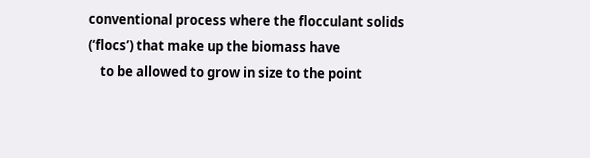conventional process where the flocculant solids (‘flocs’) that make up the biomass have
    to be allowed to grow in size to the point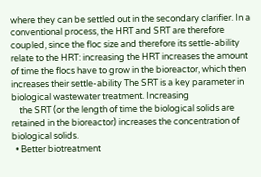where they can be settled out in the secondary clarifier. In a conventional process, the HRT and SRT are therefore coupled, since the floc size and therefore its settle-ability relate to the HRT: increasing the HRT increases the amount of time the flocs have to grow in the bioreactor, which then increases their settle-ability The SRT is a key parameter in biological wastewater treatment. Increasing
    the SRT (or the length of time the biological solids are retained in the bioreactor) increases the concentration of biological solids.
  • Better biotreatment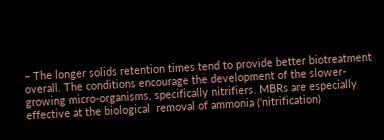– The longer solids retention times tend to provide better biotreatment overall. The conditions encourage the development of the slower-growing micro-organisms, specifically nitrifiers. MBRs are especially effective at the biological  removal of ammonia (‘nitrification)